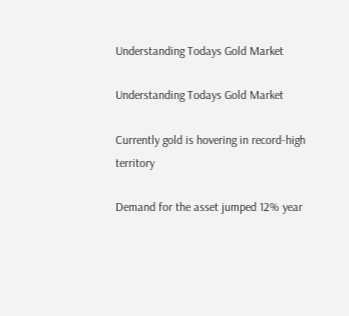Understanding Todays Gold Market

Understanding Todays Gold Market

Currently gold is hovering in record-high territory

Demand for the asset jumped 12% year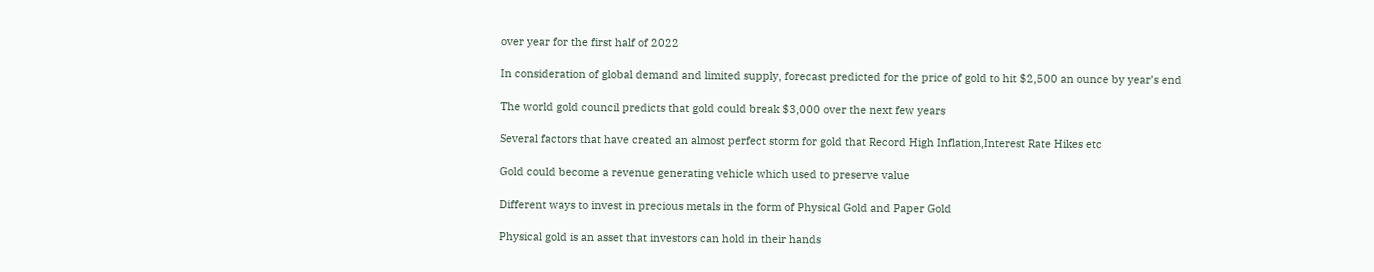over year for the first half of 2022

In consideration of global demand and limited supply, forecast predicted for the price of gold to hit $2,500 an ounce by year’s end

The world gold council predicts that gold could break $3,000 over the next few years

Several factors that have created an almost perfect storm for gold that Record High Inflation,Interest Rate Hikes etc

Gold could become a revenue generating vehicle which used to preserve value

Different ways to invest in precious metals in the form of Physical Gold and Paper Gold

Physical gold is an asset that investors can hold in their hands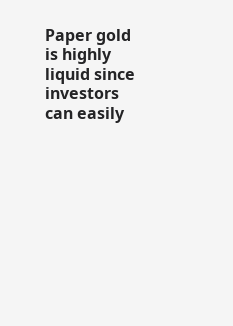Paper gold is highly liquid since investors can easily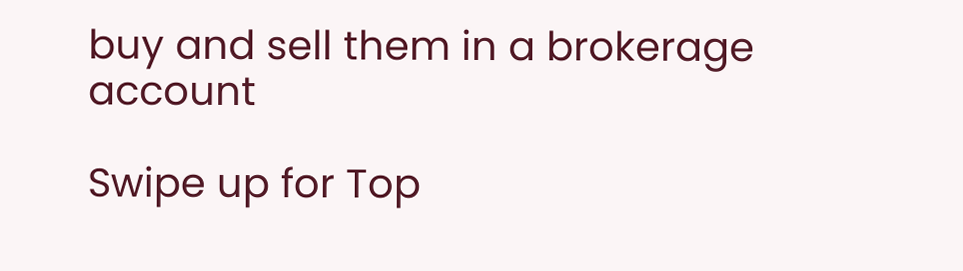buy and sell them in a brokerage account

Swipe up for Top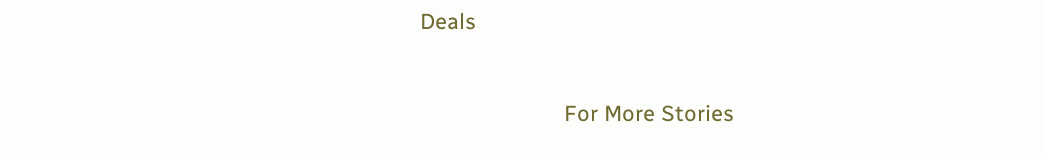Deals


                        For More Stories